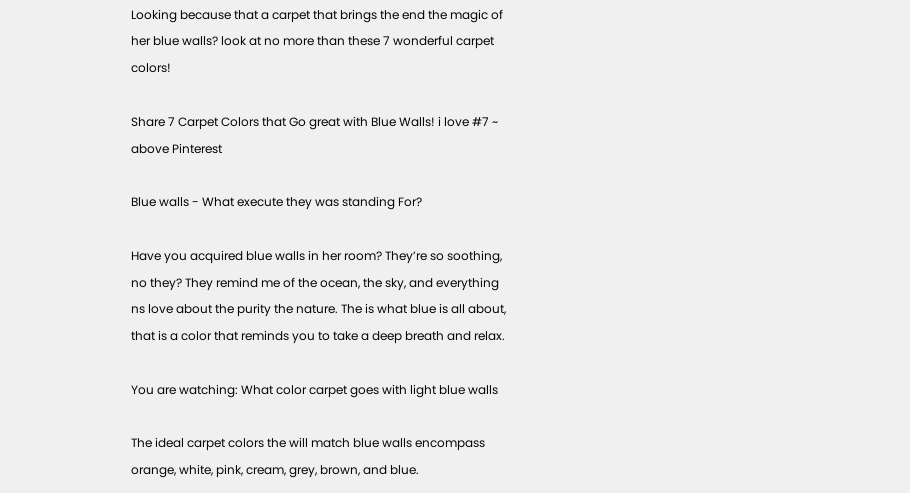Looking because that a carpet that brings the end the magic of her blue walls? look at no more than these 7 wonderful carpet colors!

Share 7 Carpet Colors that Go great with Blue Walls! i love #7 ~ above Pinterest

Blue walls - What execute they was standing For?

Have you acquired blue walls in her room? They’re so soothing, no they? They remind me of the ocean, the sky, and everything ns love about the purity the nature. The is what blue is all about, that is a color that reminds you to take a deep breath and relax.

You are watching: What color carpet goes with light blue walls

The ideal carpet colors the will match blue walls encompass orange, white, pink, cream, grey, brown, and blue.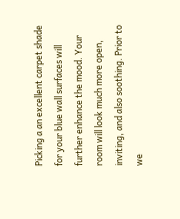Picking a an excellent carpet shade for your blue wall surfaces will further enhance the mood. Your room will look much more open, inviting, and also soothing. Prior to we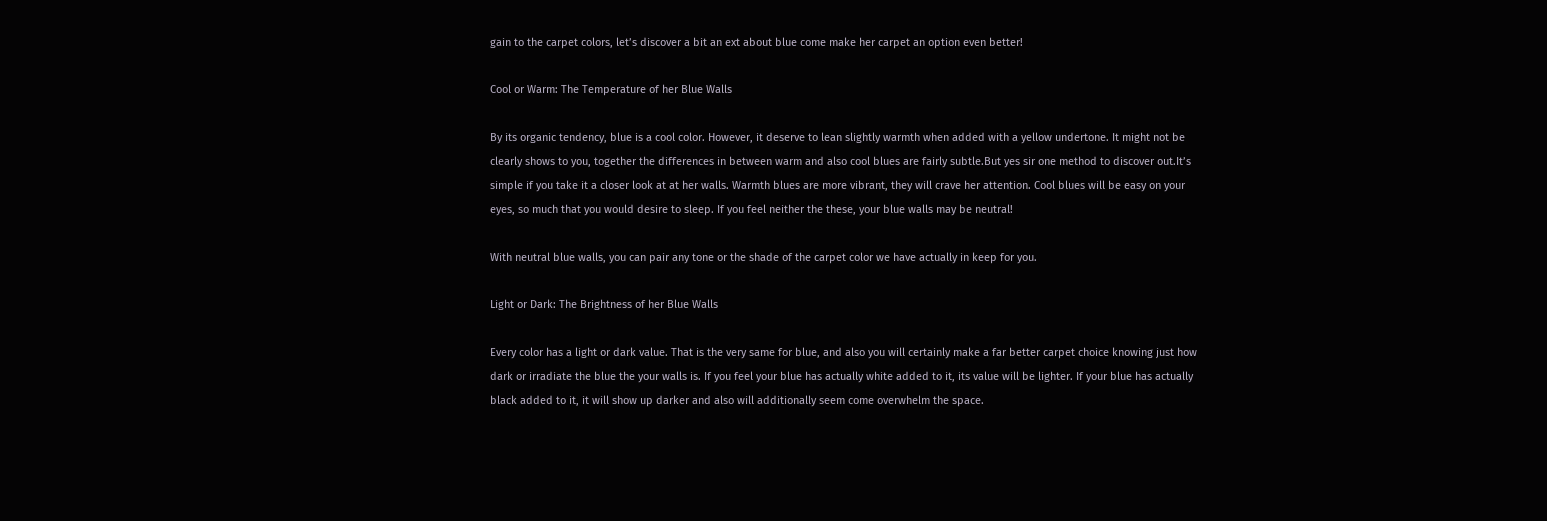gain to the carpet colors, let’s discover a bit an ext about blue come make her carpet an option even better!

Cool or Warm: The Temperature of her Blue Walls

By its organic tendency, blue is a cool color. However, it deserve to lean slightly warmth when added with a yellow undertone. It might not be clearly shows to you, together the differences in between warm and also cool blues are fairly subtle.But yes sir one method to discover out.It’s simple if you take it a closer look at at her walls. Warmth blues are more vibrant, they will crave her attention. Cool blues will be easy on your eyes, so much that you would desire to sleep. If you feel neither the these, your blue walls may be neutral!

With neutral blue walls, you can pair any tone or the shade of the carpet color we have actually in keep for you.

Light or Dark: The Brightness of her Blue Walls

Every color has a light or dark value. That is the very same for blue, and also you will certainly make a far better carpet choice knowing just how dark or irradiate the blue the your walls is. If you feel your blue has actually white added to it, its value will be lighter. If your blue has actually black added to it, it will show up darker and also will additionally seem come overwhelm the space.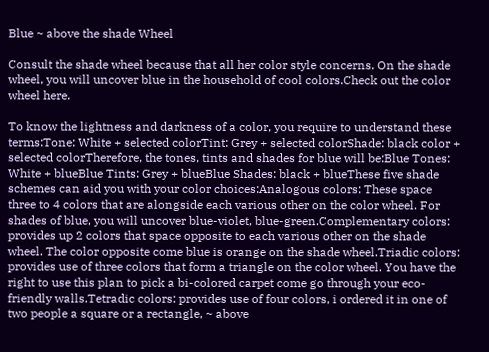Blue ~ above the shade Wheel

Consult the shade wheel because that all her color style concerns. On the shade wheel, you will uncover blue in the household of cool colors.Check out the color wheel here.

To know the lightness and darkness of a color, you require to understand these terms:Tone: White + selected colorTint: Grey + selected colorShade: black color + selected colorTherefore, the tones, tints and shades for blue will be:Blue Tones: White + blueBlue Tints: Grey + blueBlue Shades: black + blueThese five shade schemes can aid you with your color choices:Analogous colors: These space three to 4 colors that are alongside each various other on the color wheel. For shades of blue, you will uncover blue-violet, blue-green.Complementary colors: provides up 2 colors that space opposite to each various other on the shade wheel. The color opposite come blue is orange on the shade wheel.Triadic colors: provides use of three colors that form a triangle on the color wheel. You have the right to use this plan to pick a bi-colored carpet come go through your eco-friendly walls.Tetradic colors: provides use of four colors, i ordered it in one of two people a square or a rectangle, ~ above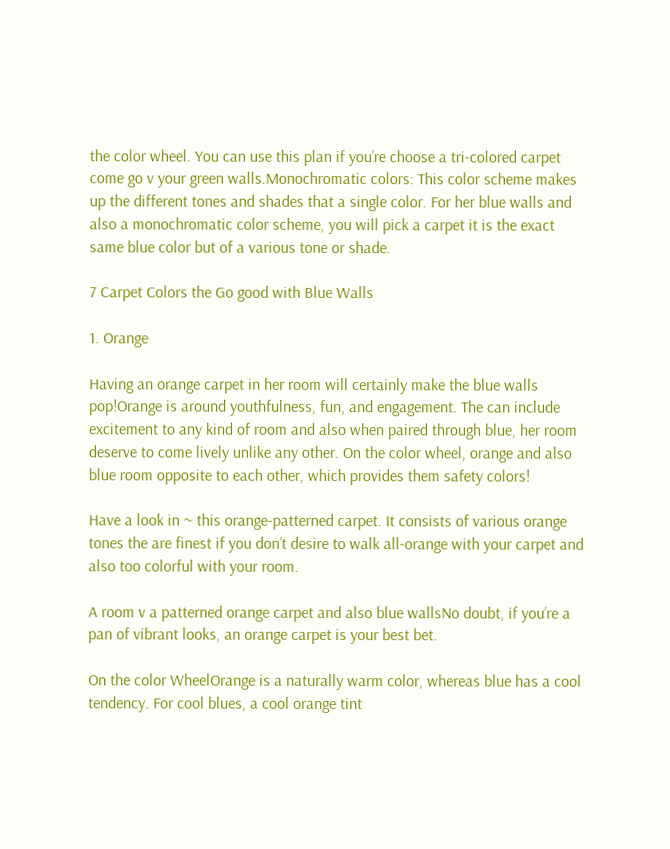the color wheel. You can use this plan if you’re choose a tri-colored carpet come go v your green walls.Monochromatic colors: This color scheme makes up the different tones and shades that a single color. For her blue walls and also a monochromatic color scheme, you will pick a carpet it is the exact same blue color but of a various tone or shade.

7 Carpet Colors the Go good with Blue Walls

1. Orange

Having an orange carpet in her room will certainly make the blue walls pop!Orange is around youthfulness, fun, and engagement. The can include excitement to any kind of room and also when paired through blue, her room deserve to come lively unlike any other. On the color wheel, orange and also blue room opposite to each other, which provides them safety colors!

Have a look in ~ this orange-patterned carpet. It consists of various orange tones the are finest if you don’t desire to walk all-orange with your carpet and also too colorful with your room.

A room v a patterned orange carpet and also blue wallsNo doubt, if you’re a pan of vibrant looks, an orange carpet is your best bet.

On the color WheelOrange is a naturally warm color, whereas blue has a cool tendency. For cool blues, a cool orange tint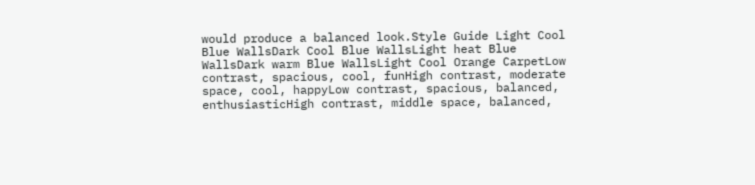would produce a balanced look.Style Guide Light Cool Blue WallsDark Cool Blue WallsLight heat Blue WallsDark warm Blue WallsLight Cool Orange CarpetLow contrast, spacious, cool, funHigh contrast, moderate space, cool, happyLow contrast, spacious, balanced, enthusiasticHigh contrast, middle space, balanced,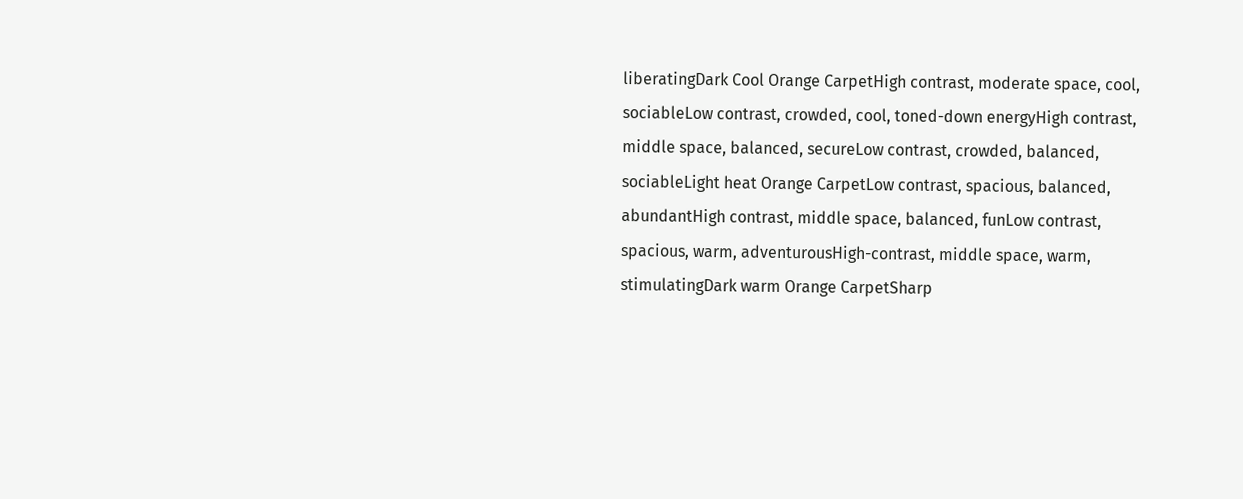liberatingDark Cool Orange CarpetHigh contrast, moderate space, cool, sociableLow contrast, crowded, cool, toned-down energyHigh contrast, middle space, balanced, secureLow contrast, crowded, balanced, sociableLight heat Orange CarpetLow contrast, spacious, balanced, abundantHigh contrast, middle space, balanced, funLow contrast, spacious, warm, adventurousHigh-contrast, middle space, warm, stimulatingDark warm Orange CarpetSharp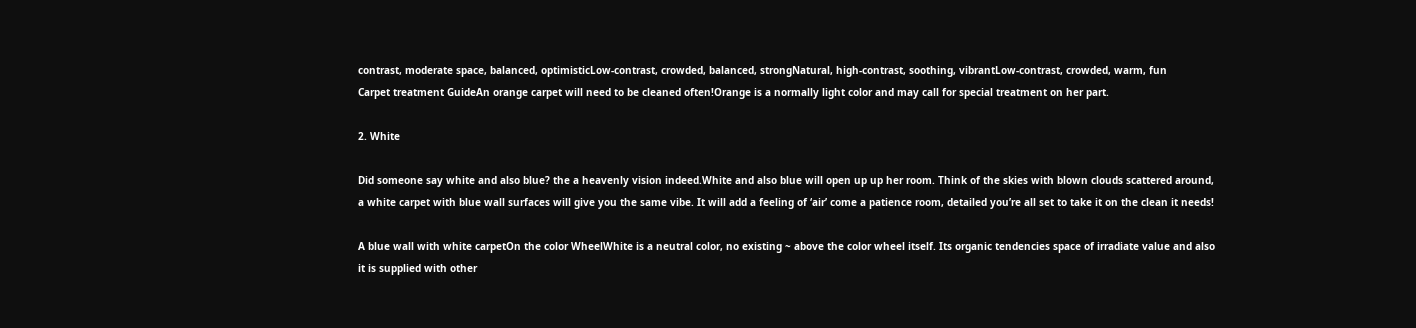contrast, moderate space, balanced, optimisticLow-contrast, crowded, balanced, strongNatural, high-contrast, soothing, vibrantLow-contrast, crowded, warm, fun
Carpet treatment GuideAn orange carpet will need to be cleaned often!Orange is a normally light color and may call for special treatment on her part.

2. White

Did someone say white and also blue? the a heavenly vision indeed.White and also blue will open up up her room. Think of the skies with blown clouds scattered around, a white carpet with blue wall surfaces will give you the same vibe. It will add a feeling of ‘air’ come a patience room, detailed you’re all set to take it on the clean it needs!

A blue wall with white carpetOn the color WheelWhite is a neutral color, no existing ~ above the color wheel itself. Its organic tendencies space of irradiate value and also it is supplied with other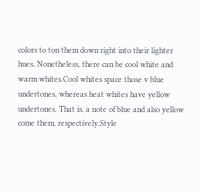colors to ton them down right into their lighter hues. Nonetheless, there can be cool white and warm whites.Cool whites space those v blue undertones, whereas heat whites have yellow undertones. That is, a note of blue and also yellow come them, respectively.Style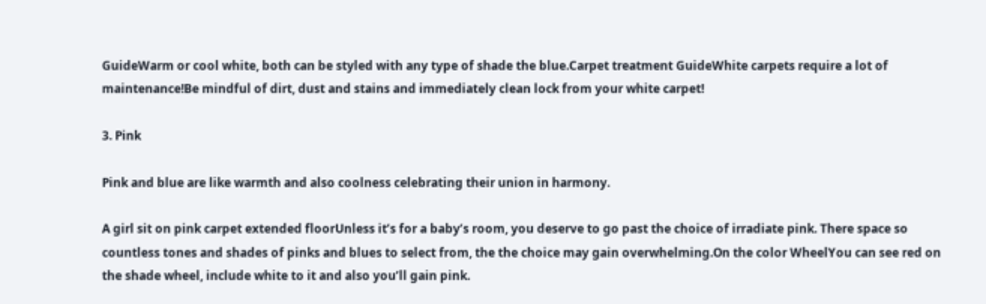GuideWarm or cool white, both can be styled with any type of shade the blue.Carpet treatment GuideWhite carpets require a lot of maintenance!Be mindful of dirt, dust and stains and immediately clean lock from your white carpet!

3. Pink

Pink and blue are like warmth and also coolness celebrating their union in harmony.

A girl sit on pink carpet extended floorUnless it’s for a baby’s room, you deserve to go past the choice of irradiate pink. There space so countless tones and shades of pinks and blues to select from, the the choice may gain overwhelming.On the color WheelYou can see red on the shade wheel, include white to it and also you’ll gain pink.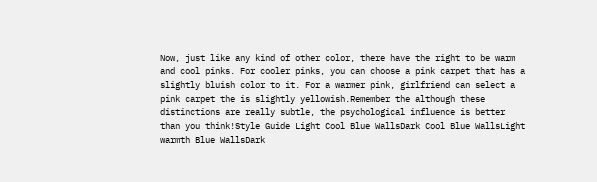Now, just like any kind of other color, there have the right to be warm and cool pinks. For cooler pinks, you can choose a pink carpet that has a slightly bluish color to it. For a warmer pink, girlfriend can select a pink carpet the is slightly yellowish.Remember the although these distinctions are really subtle, the psychological influence is better than you think!Style Guide Light Cool Blue WallsDark Cool Blue WallsLight warmth Blue WallsDark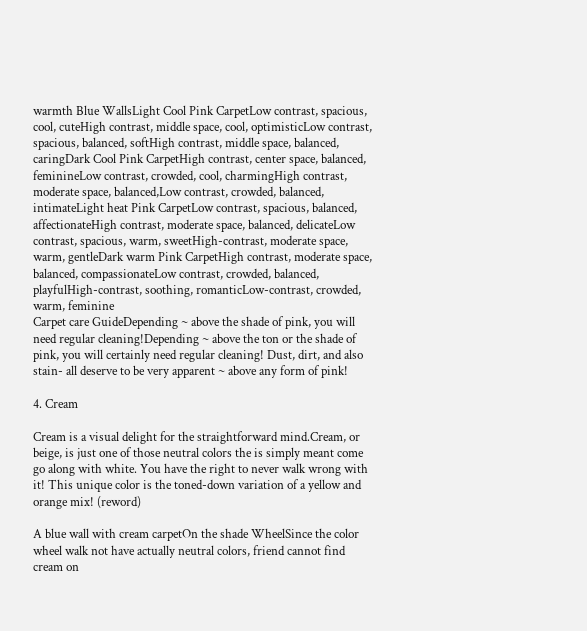warmth Blue WallsLight Cool Pink CarpetLow contrast, spacious, cool, cuteHigh contrast, middle space, cool, optimisticLow contrast, spacious, balanced, softHigh contrast, middle space, balanced, caringDark Cool Pink CarpetHigh contrast, center space, balanced, feminineLow contrast, crowded, cool, charmingHigh contrast, moderate space, balanced,Low contrast, crowded, balanced, intimateLight heat Pink CarpetLow contrast, spacious, balanced, affectionateHigh contrast, moderate space, balanced, delicateLow contrast, spacious, warm, sweetHigh-contrast, moderate space, warm, gentleDark warm Pink CarpetHigh contrast, moderate space, balanced, compassionateLow contrast, crowded, balanced, playfulHigh-contrast, soothing, romanticLow-contrast, crowded, warm, feminine
Carpet care GuideDepending ~ above the shade of pink, you will need regular cleaning!Depending ~ above the ton or the shade of pink, you will certainly need regular cleaning! Dust, dirt, and also stain- all deserve to be very apparent ~ above any form of pink!

4. Cream

Cream is a visual delight for the straightforward mind.Cream, or beige, is just one of those neutral colors the is simply meant come go along with white. You have the right to never walk wrong with it! This unique color is the toned-down variation of a yellow and orange mix! (reword)

A blue wall with cream carpetOn the shade WheelSince the color wheel walk not have actually neutral colors, friend cannot find cream on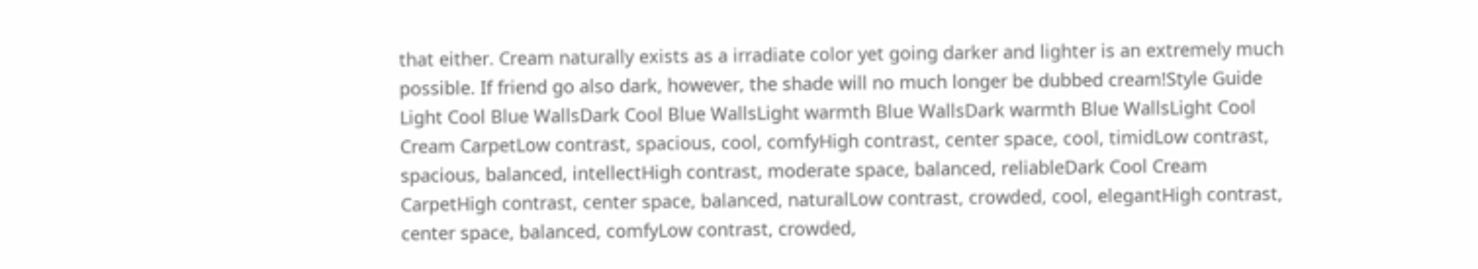that either. Cream naturally exists as a irradiate color yet going darker and lighter is an extremely much possible. If friend go also dark, however, the shade will no much longer be dubbed cream!Style Guide Light Cool Blue WallsDark Cool Blue WallsLight warmth Blue WallsDark warmth Blue WallsLight Cool Cream CarpetLow contrast, spacious, cool, comfyHigh contrast, center space, cool, timidLow contrast, spacious, balanced, intellectHigh contrast, moderate space, balanced, reliableDark Cool Cream CarpetHigh contrast, center space, balanced, naturalLow contrast, crowded, cool, elegantHigh contrast, center space, balanced, comfyLow contrast, crowded,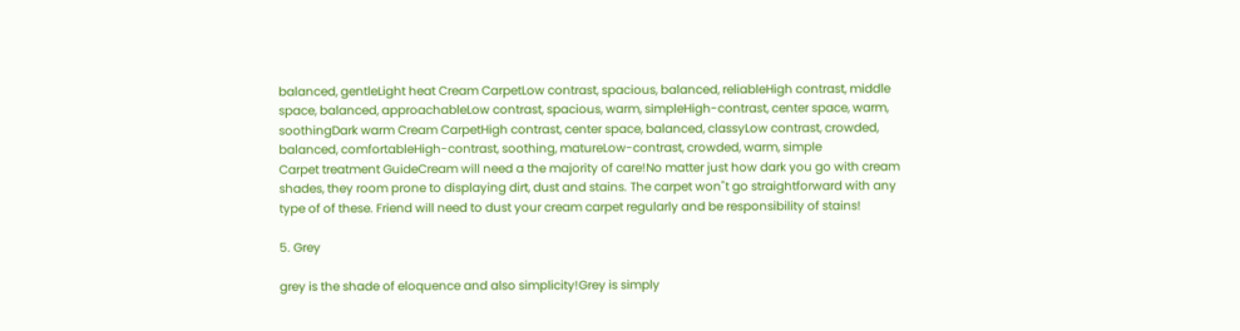balanced, gentleLight heat Cream CarpetLow contrast, spacious, balanced, reliableHigh contrast, middle space, balanced, approachableLow contrast, spacious, warm, simpleHigh-contrast, center space, warm, soothingDark warm Cream CarpetHigh contrast, center space, balanced, classyLow contrast, crowded, balanced, comfortableHigh-contrast, soothing, matureLow-contrast, crowded, warm, simple
Carpet treatment GuideCream will need a the majority of care!No matter just how dark you go with cream shades, they room prone to displaying dirt, dust and stains. The carpet won"t go straightforward with any type of of these. Friend will need to dust your cream carpet regularly and be responsibility of stains!

5. Grey

grey is the shade of eloquence and also simplicity!Grey is simply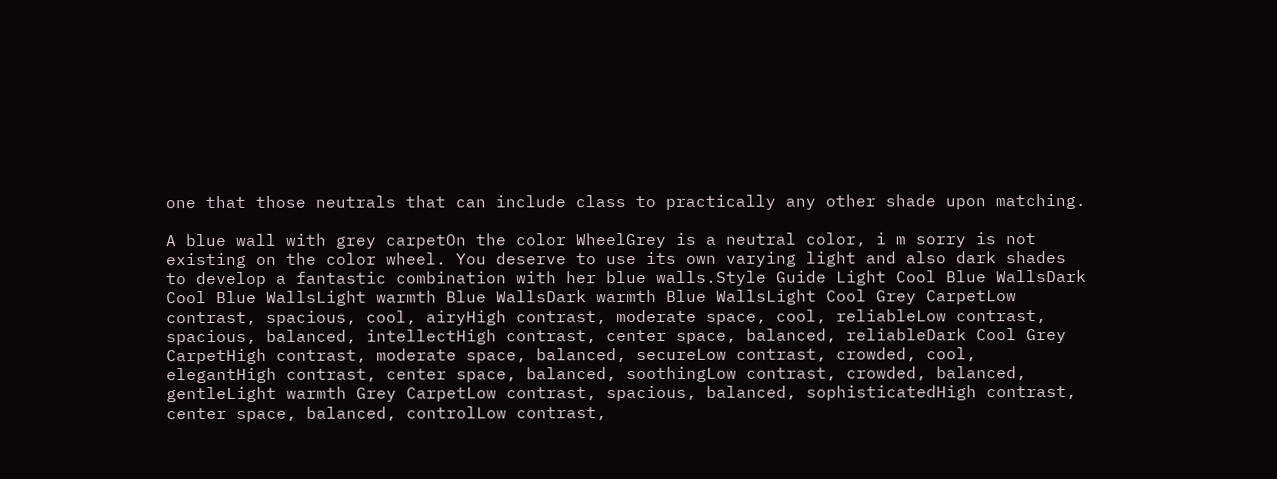one that those neutrals that can include class to practically any other shade upon matching.

A blue wall with grey carpetOn the color WheelGrey is a neutral color, i m sorry is not existing on the color wheel. You deserve to use its own varying light and also dark shades to develop a fantastic combination with her blue walls.Style Guide Light Cool Blue WallsDark Cool Blue WallsLight warmth Blue WallsDark warmth Blue WallsLight Cool Grey CarpetLow contrast, spacious, cool, airyHigh contrast, moderate space, cool, reliableLow contrast, spacious, balanced, intellectHigh contrast, center space, balanced, reliableDark Cool Grey CarpetHigh contrast, moderate space, balanced, secureLow contrast, crowded, cool, elegantHigh contrast, center space, balanced, soothingLow contrast, crowded, balanced, gentleLight warmth Grey CarpetLow contrast, spacious, balanced, sophisticatedHigh contrast, center space, balanced, controlLow contrast,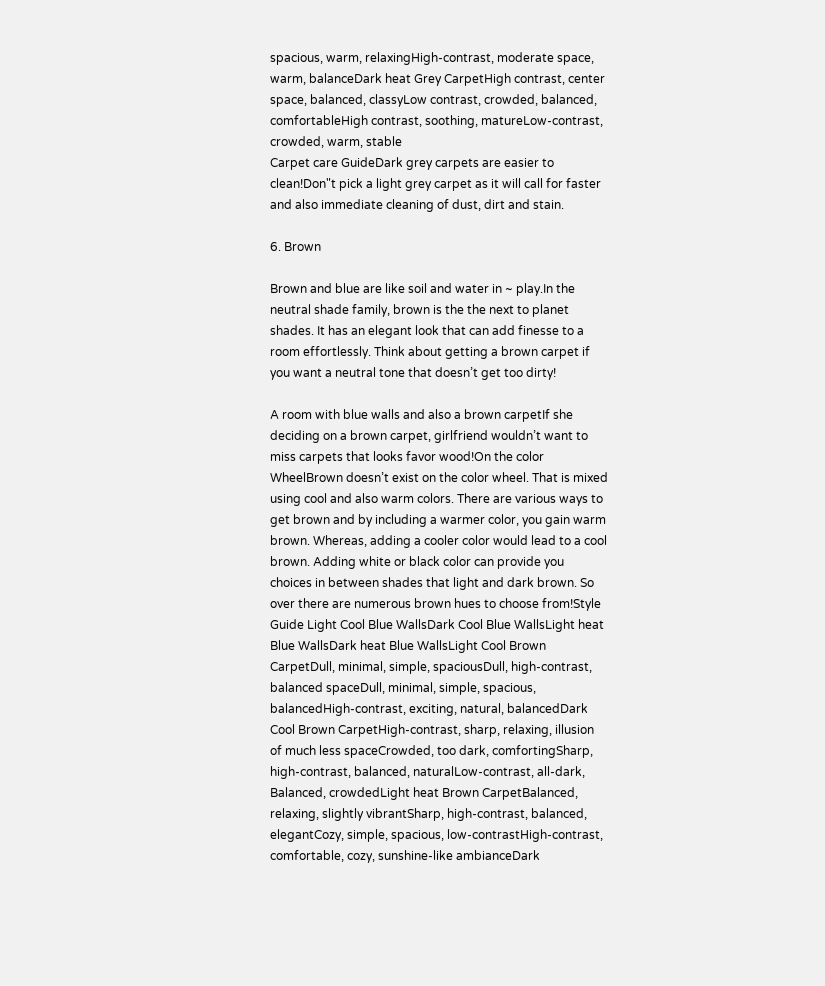spacious, warm, relaxingHigh-contrast, moderate space, warm, balanceDark heat Grey CarpetHigh contrast, center space, balanced, classyLow contrast, crowded, balanced, comfortableHigh contrast, soothing, matureLow-contrast, crowded, warm, stable
Carpet care GuideDark grey carpets are easier to clean!Don"t pick a light grey carpet as it will call for faster and also immediate cleaning of dust, dirt and stain.

6. Brown

Brown and blue are like soil and water in ~ play.In the neutral shade family, brown is the the next to planet shades. It has an elegant look that can add finesse to a room effortlessly. Think about getting a brown carpet if you want a neutral tone that doesn’t get too dirty!

A room with blue walls and also a brown carpetIf she deciding on a brown carpet, girlfriend wouldn’t want to miss carpets that looks favor wood!On the color WheelBrown doesn’t exist on the color wheel. That is mixed using cool and also warm colors. There are various ways to get brown and by including a warmer color, you gain warm brown. Whereas, adding a cooler color would lead to a cool brown. Adding white or black color can provide you choices in between shades that light and dark brown. So over there are numerous brown hues to choose from!Style Guide Light Cool Blue WallsDark Cool Blue WallsLight heat Blue WallsDark heat Blue WallsLight Cool Brown CarpetDull, minimal, simple, spaciousDull, high-contrast, balanced spaceDull, minimal, simple, spacious, balancedHigh-contrast, exciting, natural, balancedDark Cool Brown CarpetHigh-contrast, sharp, relaxing, illusion of much less spaceCrowded, too dark, comfortingSharp, high-contrast, balanced, naturalLow-contrast, all-dark, Balanced, crowdedLight heat Brown CarpetBalanced, relaxing, slightly vibrantSharp, high-contrast, balanced, elegantCozy, simple, spacious, low-contrastHigh-contrast, comfortable, cozy, sunshine-like ambianceDark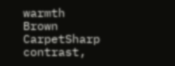warmth Brown CarpetSharp contrast,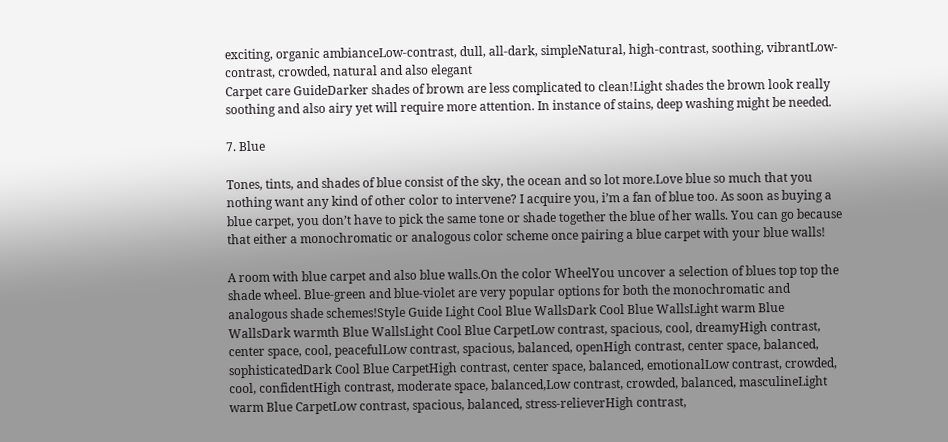exciting, organic ambianceLow-contrast, dull, all-dark, simpleNatural, high-contrast, soothing, vibrantLow-contrast, crowded, natural and also elegant
Carpet care GuideDarker shades of brown are less complicated to clean!Light shades the brown look really soothing and also airy yet will require more attention. In instance of stains, deep washing might be needed.

7. Blue

Tones, tints, and shades of blue consist of the sky, the ocean and so lot more.Love blue so much that you nothing want any kind of other color to intervene? I acquire you, i’m a fan of blue too. As soon as buying a blue carpet, you don’t have to pick the same tone or shade together the blue of her walls. You can go because that either a monochromatic or analogous color scheme once pairing a blue carpet with your blue walls!

A room with blue carpet and also blue walls.On the color WheelYou uncover a selection of blues top top the shade wheel. Blue-green and blue-violet are very popular options for both the monochromatic and analogous shade schemes!Style Guide Light Cool Blue WallsDark Cool Blue WallsLight warm Blue WallsDark warmth Blue WallsLight Cool Blue CarpetLow contrast, spacious, cool, dreamyHigh contrast, center space, cool, peacefulLow contrast, spacious, balanced, openHigh contrast, center space, balanced, sophisticatedDark Cool Blue CarpetHigh contrast, center space, balanced, emotionalLow contrast, crowded, cool, confidentHigh contrast, moderate space, balanced,Low contrast, crowded, balanced, masculineLight warm Blue CarpetLow contrast, spacious, balanced, stress-relieverHigh contrast,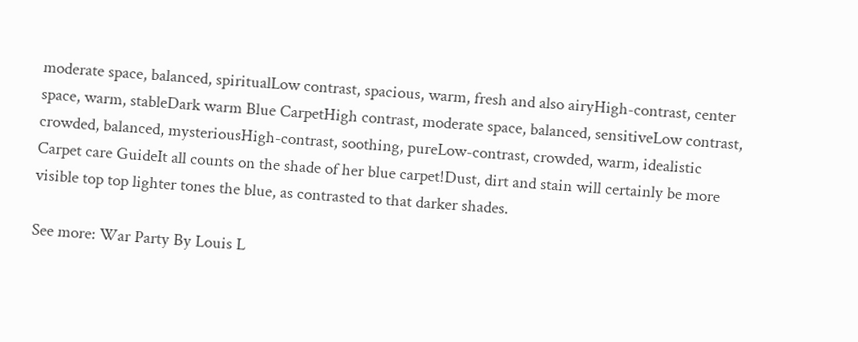moderate space, balanced, spiritualLow contrast, spacious, warm, fresh and also airyHigh-contrast, center space, warm, stableDark warm Blue CarpetHigh contrast, moderate space, balanced, sensitiveLow contrast, crowded, balanced, mysteriousHigh-contrast, soothing, pureLow-contrast, crowded, warm, idealistic
Carpet care GuideIt all counts on the shade of her blue carpet!Dust, dirt and stain will certainly be more visible top top lighter tones the blue, as contrasted to that darker shades.

See more: War Party By Louis L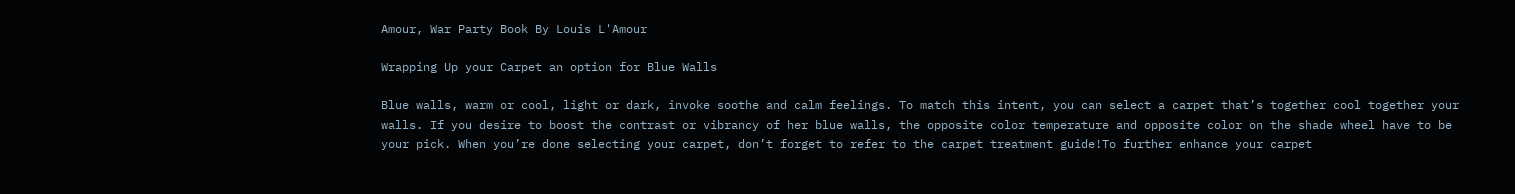Amour, War Party Book By Louis L'Amour

Wrapping Up your Carpet an option for Blue Walls

Blue walls, warm or cool, light or dark, invoke soothe and calm feelings. To match this intent, you can select a carpet that’s together cool together your walls. If you desire to boost the contrast or vibrancy of her blue walls, the opposite color temperature and opposite color on the shade wheel have to be your pick. When you’re done selecting your carpet, don’t forget to refer to the carpet treatment guide!To further enhance your carpet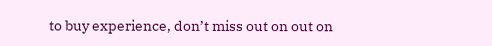to buy experience, don’t miss out on out on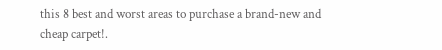this 8 best and worst areas to purchase a brand-new and cheap carpet!.